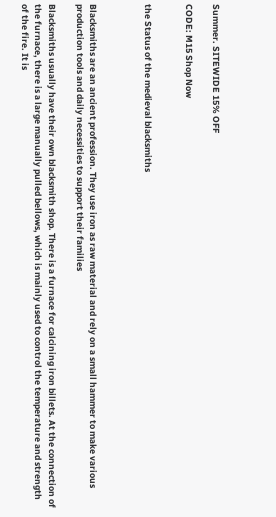Summer. SITEWIDE 15% OFF

CODE: M15 Shop Now


the Status of the medieval blacksmiths



Blacksmiths are an ancient profession. They use iron as raw material and rely on a small hammer to make various production tools and daily necessities to support their families

Blacksmiths usually have their own blacksmith shop. There is a furnace for calcining iron billets. At the connection of the furnace, there is a large manually pulled bellows, which is mainly used to control the temperature and strength of the fire. It is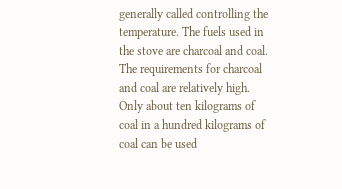generally called controlling the temperature. The fuels used in the stove are charcoal and coal. The requirements for charcoal and coal are relatively high. Only about ten kilograms of coal in a hundred kilograms of coal can be used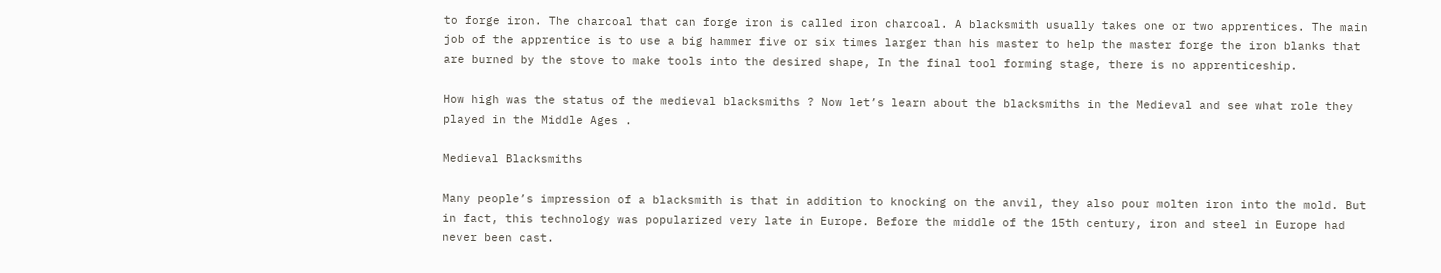to forge iron. The charcoal that can forge iron is called iron charcoal. A blacksmith usually takes one or two apprentices. The main job of the apprentice is to use a big hammer five or six times larger than his master to help the master forge the iron blanks that are burned by the stove to make tools into the desired shape, In the final tool forming stage, there is no apprenticeship.

How high was the status of the medieval blacksmiths ? Now let’s learn about the blacksmiths in the Medieval and see what role they played in the Middle Ages .

Medieval Blacksmiths

Many people’s impression of a blacksmith is that in addition to knocking on the anvil, they also pour molten iron into the mold. But in fact, this technology was popularized very late in Europe. Before the middle of the 15th century, iron and steel in Europe had never been cast.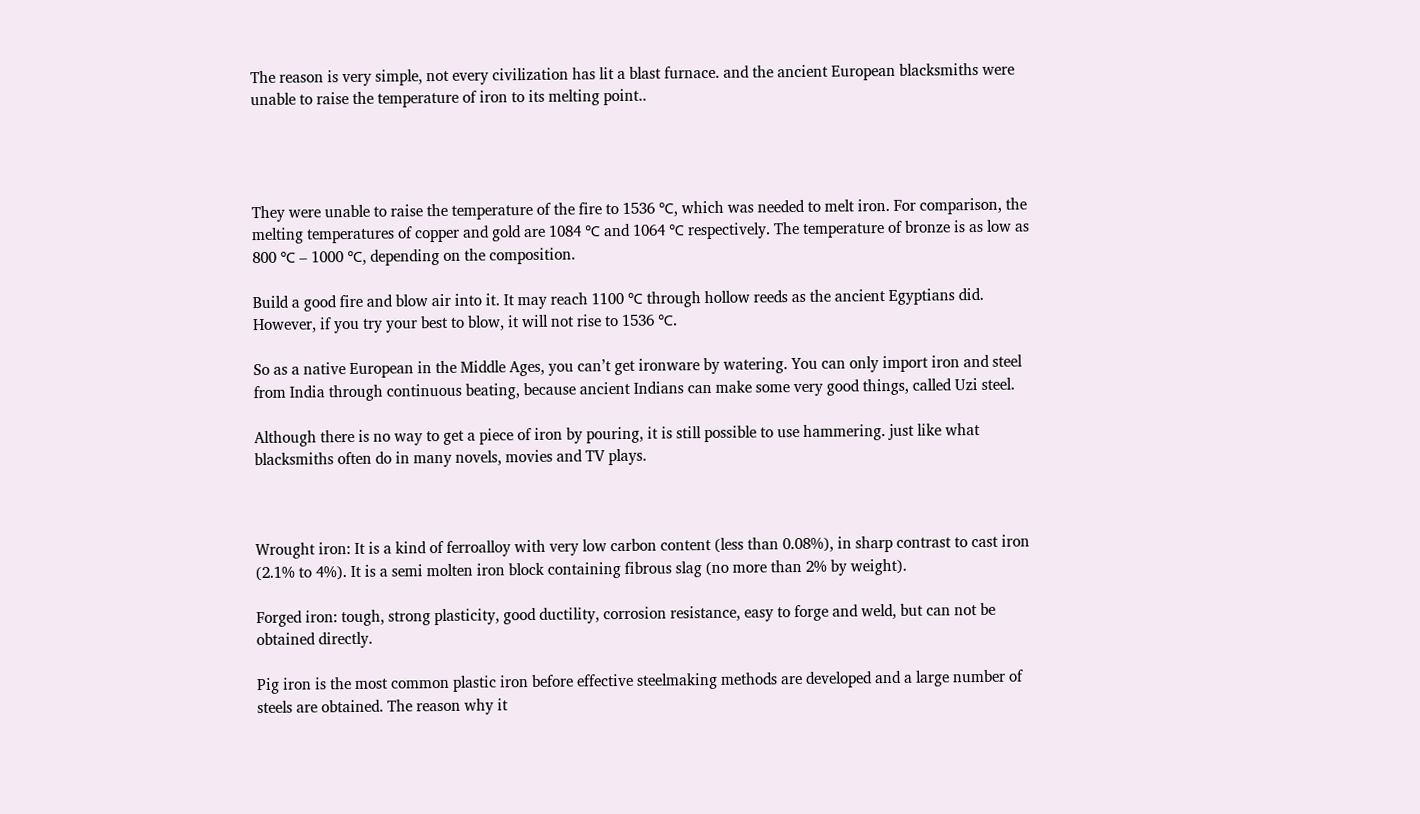The reason is very simple, not every civilization has lit a blast furnace. and the ancient European blacksmiths were unable to raise the temperature of iron to its melting point..




They were unable to raise the temperature of the fire to 1536 ℃, which was needed to melt iron. For comparison, the melting temperatures of copper and gold are 1084 ℃ and 1064 ℃ respectively. The temperature of bronze is as low as 800 ℃ – 1000 ℃, depending on the composition.

Build a good fire and blow air into it. It may reach 1100 ℃ through hollow reeds as the ancient Egyptians did. However, if you try your best to blow, it will not rise to 1536 ℃.

So as a native European in the Middle Ages, you can’t get ironware by watering. You can only import iron and steel from India through continuous beating, because ancient Indians can make some very good things, called Uzi steel.

Although there is no way to get a piece of iron by pouring, it is still possible to use hammering. just like what blacksmiths often do in many novels, movies and TV plays.



Wrought iron: It is a kind of ferroalloy with very low carbon content (less than 0.08%), in sharp contrast to cast iron (2.1% to 4%). It is a semi molten iron block containing fibrous slag (no more than 2% by weight).

Forged iron: tough, strong plasticity, good ductility, corrosion resistance, easy to forge and weld, but can not be obtained directly.

Pig iron is the most common plastic iron before effective steelmaking methods are developed and a large number of steels are obtained. The reason why it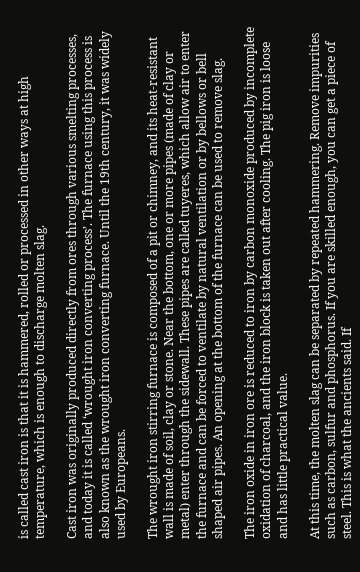is called cast iron is that it is hammered, rolled or processed in other ways at high temperature, which is enough to discharge molten slag.

Cast iron was originally produced directly from ores through various smelting processes, and today it is called ‘wrought iron converting process’. The furnace using this process is also known as the wrought iron converting furnace. Until the 19th century, it was widely used by Europeans.

The wrought iron stirring furnace is composed of a pit or chimney, and its heat-resistant wall is made of soil, clay or stone. Near the bottom, one or more pipes (made of clay or metal) enter through the sidewall. These pipes are called tuyeres, which allow air to enter the furnace and can be forced to ventilate by natural ventilation or by bellows or bell shaped air pipes. An opening at the bottom of the furnace can be used to remove slag.

The iron oxide in iron ore is reduced to iron by carbon monoxide produced by incomplete oxidation of charcoal, and the iron block is taken out after cooling. The pig iron is loose and has little practical value.

At this time, the molten slag can be separated by repeated hammering. Remove impurities such as carbon, sulfur and phosphorus. If you are skilled enough, you can get a piece of steel. This is what the ancients said. If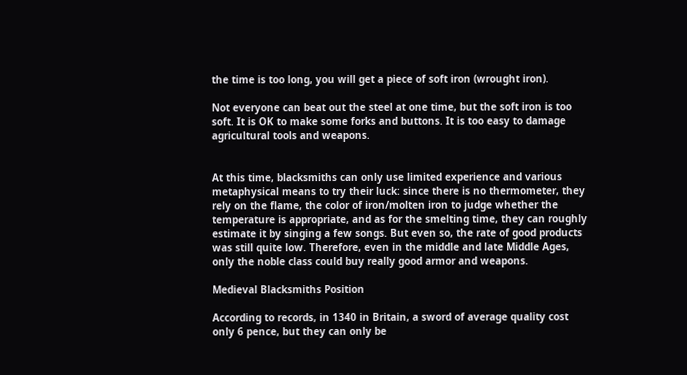the time is too long, you will get a piece of soft iron (wrought iron).

Not everyone can beat out the steel at one time, but the soft iron is too soft. It is OK to make some forks and buttons. It is too easy to damage agricultural tools and weapons.


At this time, blacksmiths can only use limited experience and various metaphysical means to try their luck: since there is no thermometer, they rely on the flame, the color of iron/molten iron to judge whether the temperature is appropriate, and as for the smelting time, they can roughly estimate it by singing a few songs. But even so, the rate of good products was still quite low. Therefore, even in the middle and late Middle Ages, only the noble class could buy really good armor and weapons.

Medieval Blacksmiths Position

According to records, in 1340 in Britain, a sword of average quality cost only 6 pence, but they can only be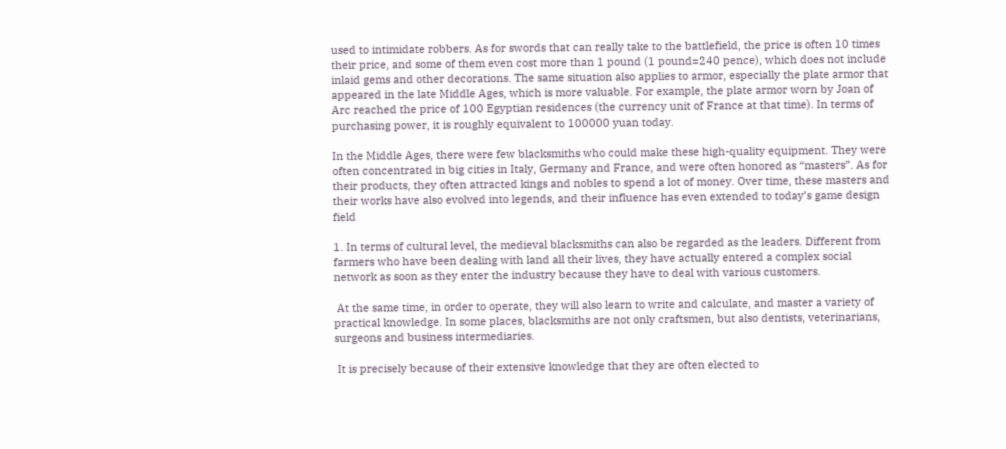used to intimidate robbers. As for swords that can really take to the battlefield, the price is often 10 times their price, and some of them even cost more than 1 pound (1 pound=240 pence), which does not include inlaid gems and other decorations. The same situation also applies to armor, especially the plate armor that appeared in the late Middle Ages, which is more valuable. For example, the plate armor worn by Joan of Arc reached the price of 100 Egyptian residences (the currency unit of France at that time). In terms of purchasing power, it is roughly equivalent to 100000 yuan today.

In the Middle Ages, there were few blacksmiths who could make these high-quality equipment. They were often concentrated in big cities in Italy, Germany and France, and were often honored as “masters”. As for their products, they often attracted kings and nobles to spend a lot of money. Over time, these masters and their works have also evolved into legends, and their influence has even extended to today’s game design field

1. In terms of cultural level, the medieval blacksmiths can also be regarded as the leaders. Different from farmers who have been dealing with land all their lives, they have actually entered a complex social network as soon as they enter the industry because they have to deal with various customers.

 At the same time, in order to operate, they will also learn to write and calculate, and master a variety of practical knowledge. In some places, blacksmiths are not only craftsmen, but also dentists, veterinarians, surgeons and business intermediaries.

 It is precisely because of their extensive knowledge that they are often elected to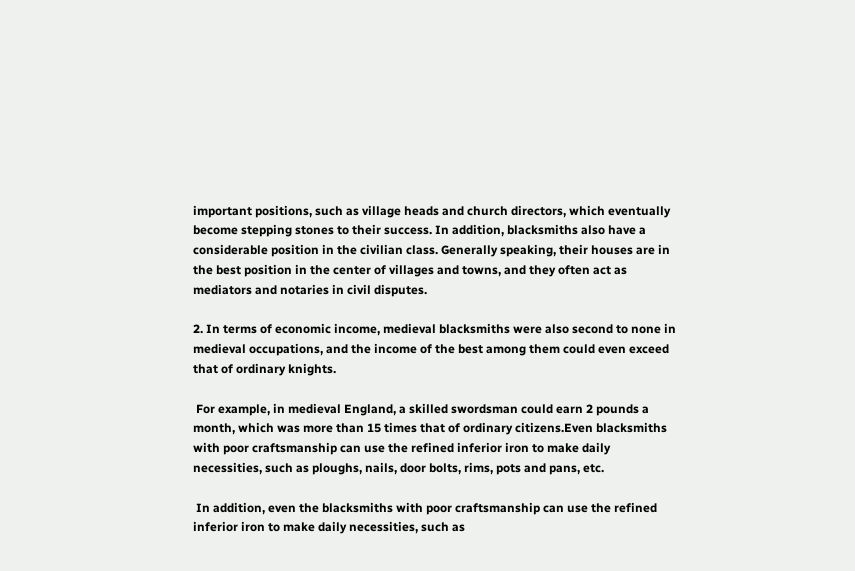important positions, such as village heads and church directors, which eventually become stepping stones to their success. In addition, blacksmiths also have a considerable position in the civilian class. Generally speaking, their houses are in the best position in the center of villages and towns, and they often act as mediators and notaries in civil disputes.

2. In terms of economic income, medieval blacksmiths were also second to none in medieval occupations, and the income of the best among them could even exceed that of ordinary knights.

 For example, in medieval England, a skilled swordsman could earn 2 pounds a month, which was more than 15 times that of ordinary citizens.Even blacksmiths with poor craftsmanship can use the refined inferior iron to make daily necessities, such as ploughs, nails, door bolts, rims, pots and pans, etc.

 In addition, even the blacksmiths with poor craftsmanship can use the refined inferior iron to make daily necessities, such as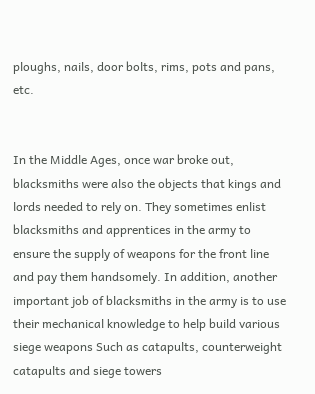ploughs, nails, door bolts, rims, pots and pans, etc.


In the Middle Ages, once war broke out, blacksmiths were also the objects that kings and lords needed to rely on. They sometimes enlist blacksmiths and apprentices in the army to ensure the supply of weapons for the front line and pay them handsomely. In addition, another important job of blacksmiths in the army is to use their mechanical knowledge to help build various siege weapons Such as catapults, counterweight catapults and siege towers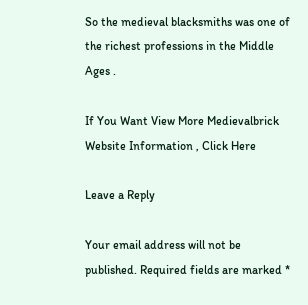So the medieval blacksmiths was one of the richest professions in the Middle Ages .

If You Want View More Medievalbrick Website Information , Click Here

Leave a Reply

Your email address will not be published. Required fields are marked *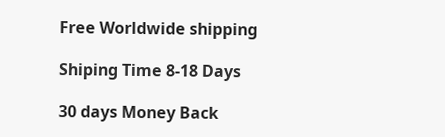Free Worldwide shipping

Shiping Time 8-18 Days

30 days Money Back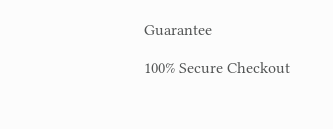Guarantee

100% Secure Checkout